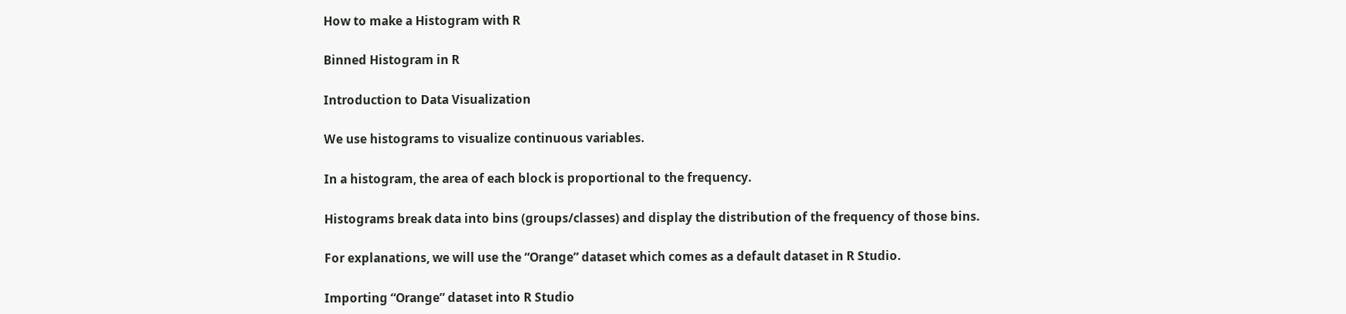How to make a Histogram with R

Binned Histogram in R

Introduction to Data Visualization

We use histograms to visualize continuous variables.

In a histogram, the area of each block is proportional to the frequency.

Histograms break data into bins (groups/classes) and display the distribution of the frequency of those bins.

For explanations, we will use the “Orange” dataset which comes as a default dataset in R Studio.

Importing “Orange” dataset into R Studio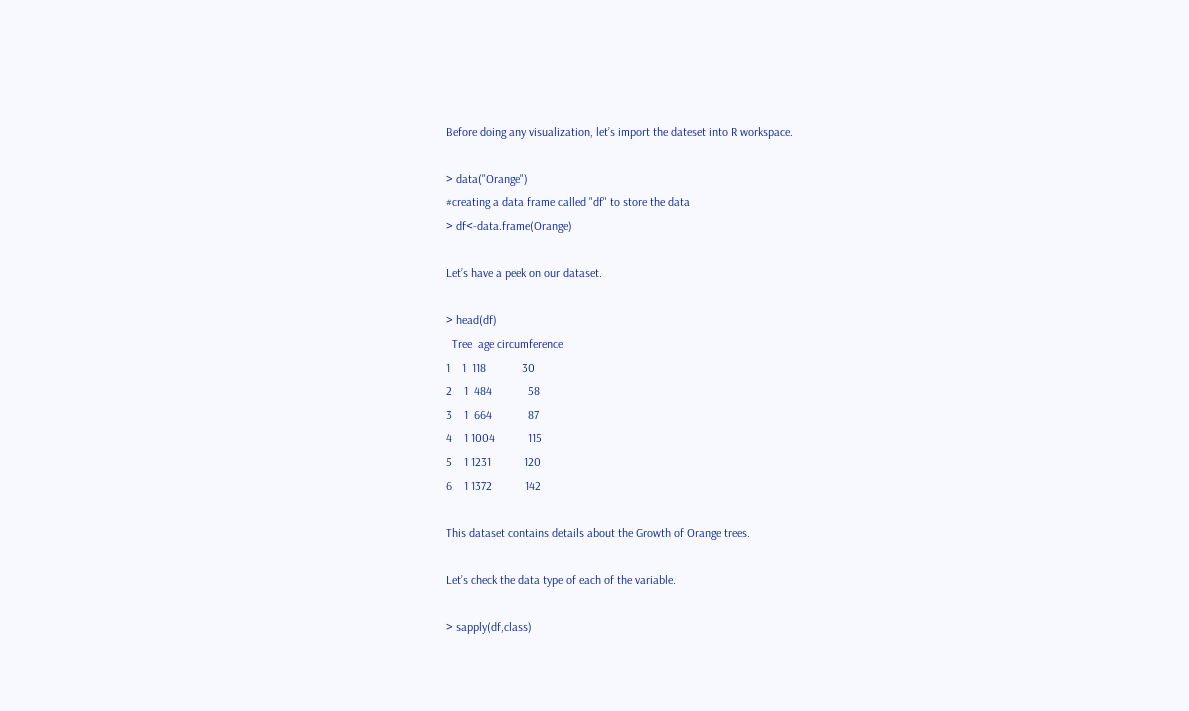Before doing any visualization, let’s import the dateset into R workspace.

> data("Orange")
#creating a data frame called "df" to store the data
> df<-data.frame(Orange)

Let’s have a peek on our dataset.

> head(df)
  Tree  age circumference
1    1  118            30
2    1  484            58
3    1  664            87
4    1 1004           115
5    1 1231           120
6    1 1372           142

This dataset contains details about the Growth of Orange trees.

Let’s check the data type of each of the variable.

> sapply(df,class)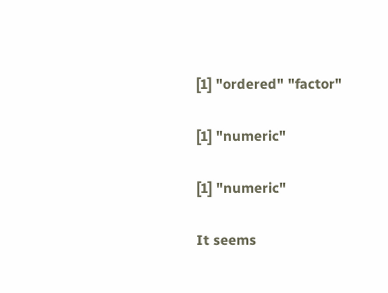[1] "ordered" "factor"

[1] "numeric"

[1] "numeric"

It seems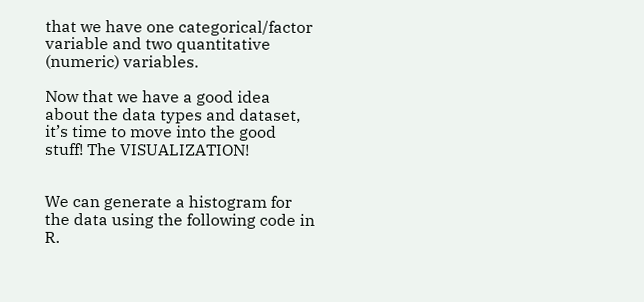that we have one categorical/factor variable and two quantitative (numeric) variables.

Now that we have a good idea about the data types and dataset, it’s time to move into the good stuff! The VISUALIZATION!


We can generate a histogram for the data using the following code in R.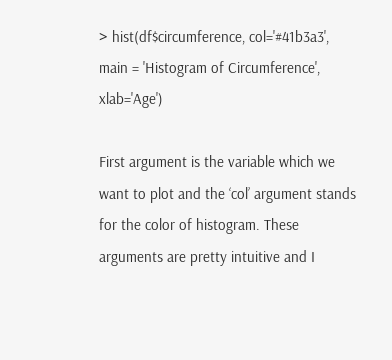> hist(df$circumference, col='#41b3a3', main = 'Histogram of Circumference', xlab='Age')

First argument is the variable which we want to plot and the ‘col’ argument stands for the color of histogram. These arguments are pretty intuitive and I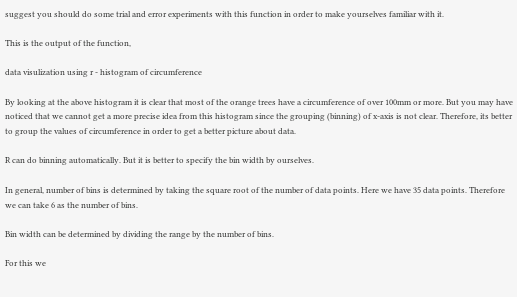suggest you should do some trial and error experiments with this function in order to make yourselves familiar with it.

This is the output of the function,

data visulization using r - histogram of circumference

By looking at the above histogram it is clear that most of the orange trees have a circumference of over 100mm or more. But you may have noticed that we cannot get a more precise idea from this histogram since the grouping (binning) of x-axis is not clear. Therefore, its better to group the values of circumference in order to get a better picture about data.

R can do binning automatically. But it is better to specify the bin width by ourselves.

In general, number of bins is determined by taking the square root of the number of data points. Here we have 35 data points. Therefore we can take 6 as the number of bins.

Bin width can be determined by dividing the range by the number of bins.

For this we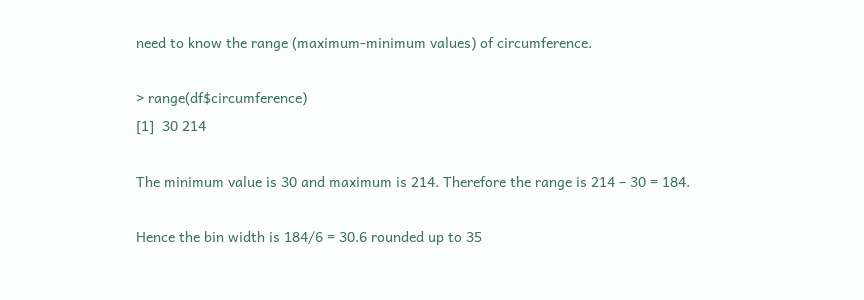need to know the range (maximum-minimum values) of circumference.

> range(df$circumference)
[1]  30 214

The minimum value is 30 and maximum is 214. Therefore the range is 214 – 30 = 184.

Hence the bin width is 184/6 = 30.6 rounded up to 35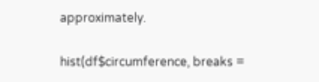approximately.

hist(df$circumference, breaks =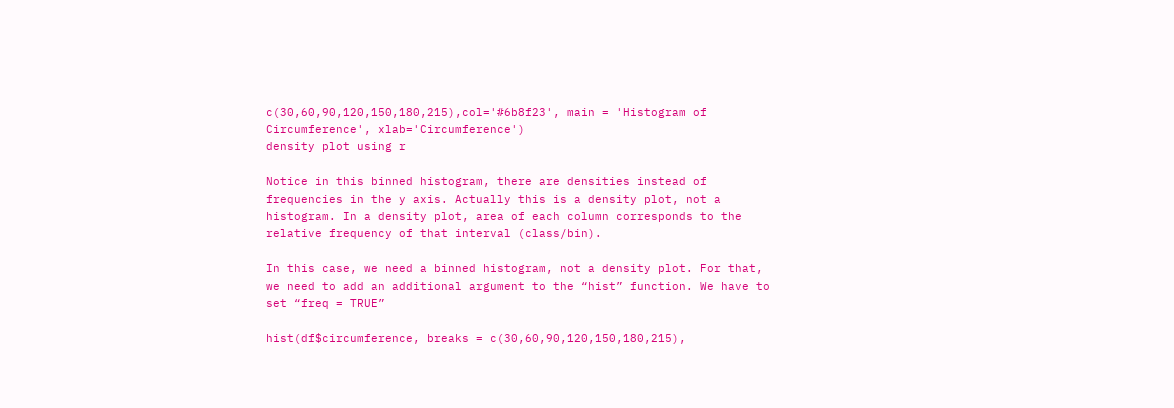c(30,60,90,120,150,180,215),col='#6b8f23', main = 'Histogram of Circumference', xlab='Circumference')
density plot using r

Notice in this binned histogram, there are densities instead of frequencies in the y axis. Actually this is a density plot, not a histogram. In a density plot, area of each column corresponds to the relative frequency of that interval (class/bin).

In this case, we need a binned histogram, not a density plot. For that, we need to add an additional argument to the “hist” function. We have to set “freq = TRUE”

hist(df$circumference, breaks = c(30,60,90,120,150,180,215),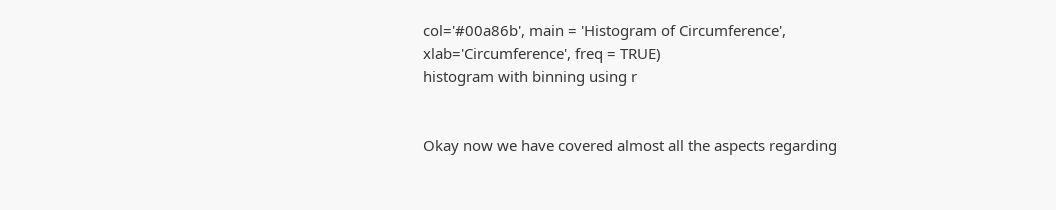col='#00a86b', main = 'Histogram of Circumference', xlab='Circumference', freq = TRUE)
histogram with binning using r


Okay now we have covered almost all the aspects regarding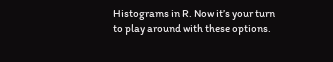Histograms in R. Now it’s your turn to play around with these options.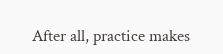After all, practice makes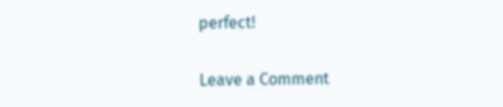perfect!


Leave a Comment